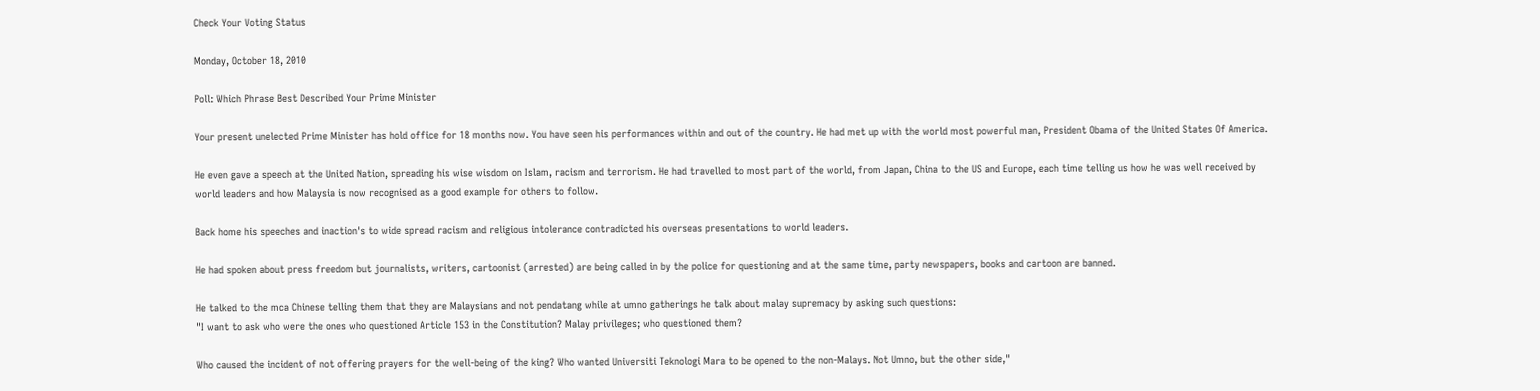Check Your Voting Status

Monday, October 18, 2010

Poll: Which Phrase Best Described Your Prime Minister

Your present unelected Prime Minister has hold office for 18 months now. You have seen his performances within and out of the country. He had met up with the world most powerful man, President Obama of the United States Of America.

He even gave a speech at the United Nation, spreading his wise wisdom on Islam, racism and terrorism. He had travelled to most part of the world, from Japan, China to the US and Europe, each time telling us how he was well received by world leaders and how Malaysia is now recognised as a good example for others to follow.

Back home his speeches and inaction's to wide spread racism and religious intolerance contradicted his overseas presentations to world leaders.

He had spoken about press freedom but journalists, writers, cartoonist (arrested) are being called in by the police for questioning and at the same time, party newspapers, books and cartoon are banned.

He talked to the mca Chinese telling them that they are Malaysians and not pendatang while at umno gatherings he talk about malay supremacy by asking such questions:
"I want to ask who were the ones who questioned Article 153 in the Constitution? Malay privileges; who questioned them?

Who caused the incident of not offering prayers for the well-being of the king? Who wanted Universiti Teknologi Mara to be opened to the non-Malays. Not Umno, but the other side,"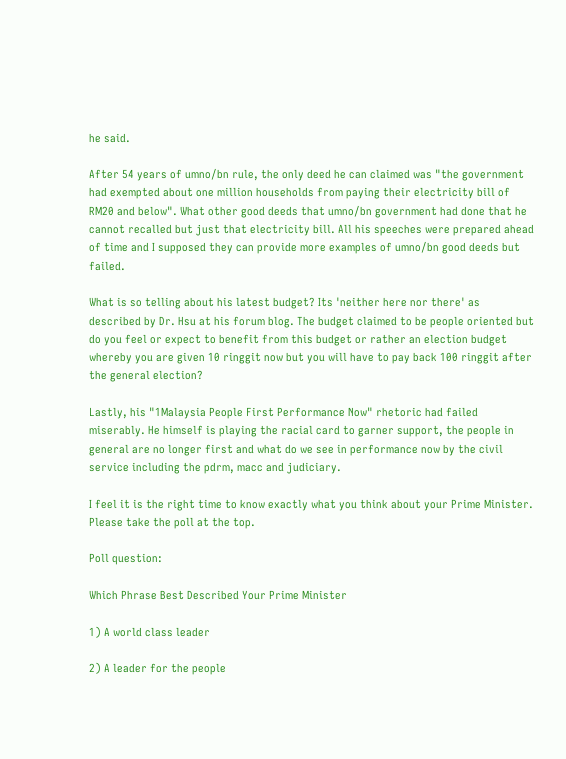he said.

After 54 years of umno/bn rule, the only deed he can claimed was "the government had exempted about one million households from paying their electricity bill of RM20 and below". What other good deeds that umno/bn government had done that he cannot recalled but just that electricity bill. All his speeches were prepared ahead of time and I supposed they can provide more examples of umno/bn good deeds but failed.

What is so telling about his latest budget? Its 'neither here nor there' as described by Dr. Hsu at his forum blog. The budget claimed to be people oriented but do you feel or expect to benefit from this budget or rather an election budget whereby you are given 10 ringgit now but you will have to pay back 100 ringgit after the general election?

Lastly, his "1Malaysia People First Performance Now" rhetoric had failed miserably. He himself is playing the racial card to garner support, the people in general are no longer first and what do we see in performance now by the civil service including the pdrm, macc and judiciary.

I feel it is the right time to know exactly what you think about your Prime Minister. Please take the poll at the top.

Poll question:

Which Phrase Best Described Your Prime Minister

1) A world class leader

2) A leader for the people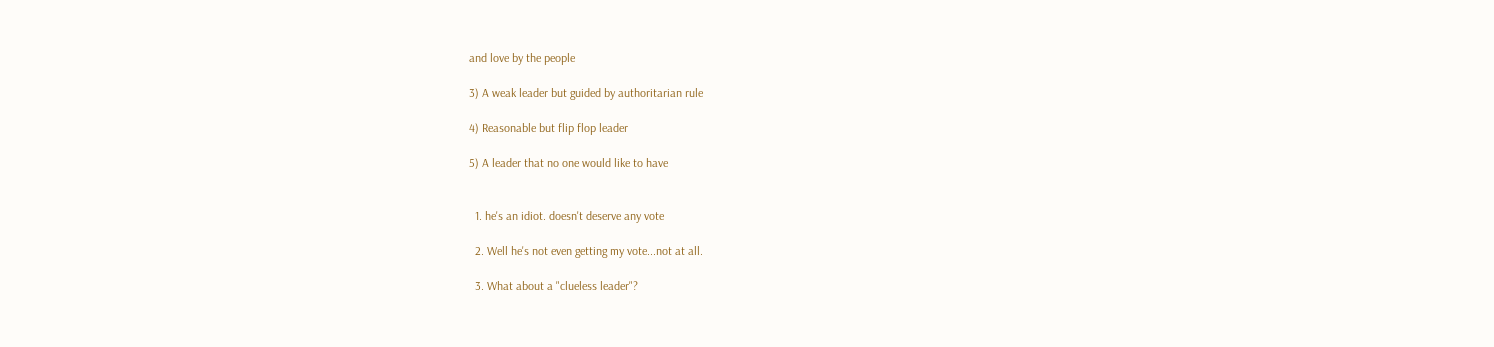and love by the people

3) A weak leader but guided by authoritarian rule

4) Reasonable but flip flop leader

5) A leader that no one would like to have


  1. he's an idiot. doesn't deserve any vote

  2. Well he's not even getting my vote...not at all.

  3. What about a "clueless leader"?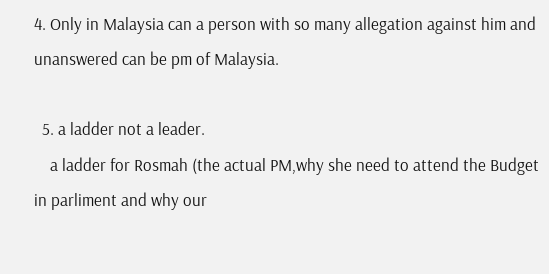4. Only in Malaysia can a person with so many allegation against him and unanswered can be pm of Malaysia.

  5. a ladder not a leader.
    a ladder for Rosmah (the actual PM,why she need to attend the Budget in parliment and why our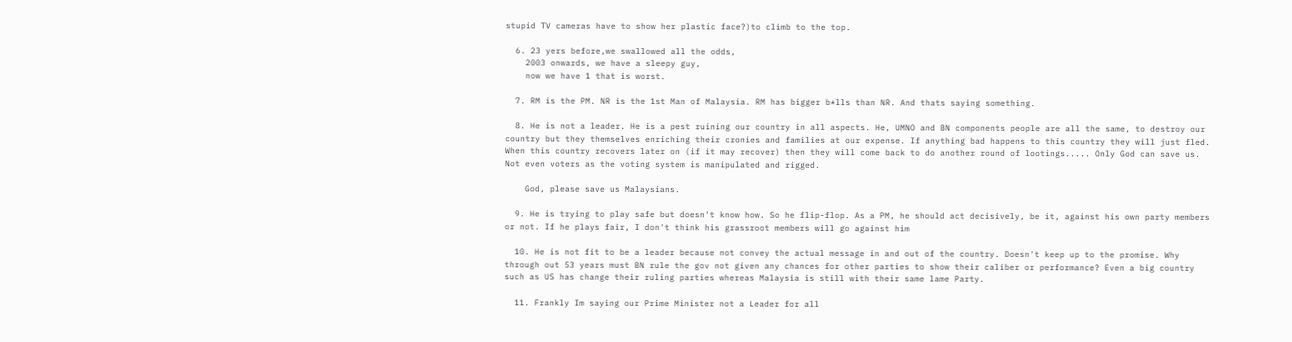stupid TV cameras have to show her plastic face?)to climb to the top.

  6. 23 yers before,we swallowed all the odds,
    2003 onwards, we have a sleepy guy,
    now we have 1 that is worst.

  7. RM is the PM. NR is the 1st Man of Malaysia. RM has bigger b*lls than NR. And thats saying something.

  8. He is not a leader. He is a pest ruining our country in all aspects. He, UMNO and BN components people are all the same, to destroy our country but they themselves enriching their cronies and families at our expense. If anything bad happens to this country they will just fled. When this country recovers later on (if it may recover) then they will come back to do another round of lootings..... Only God can save us. Not even voters as the voting system is manipulated and rigged.

    God, please save us Malaysians.

  9. He is trying to play safe but doesn't know how. So he flip-flop. As a PM, he should act decisively, be it, against his own party members or not. If he plays fair, I don't think his grassroot members will go against him

  10. He is not fit to be a leader because not convey the actual message in and out of the country. Doesn't keep up to the promise. Why through out 53 years must BN rule the gov not given any chances for other parties to show their caliber or performance? Even a big country such as US has change their ruling parties whereas Malaysia is still with their same lame Party.

  11. Frankly Im saying our Prime Minister not a Leader for all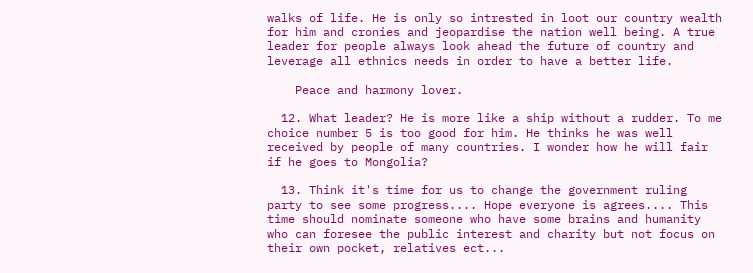walks of life. He is only so intrested in loot our country wealth for him and cronies and jeopardise the nation well being. A true leader for people always look ahead the future of country and leverage all ethnics needs in order to have a better life.

    Peace and harmony lover.

  12. What leader? He is more like a ship without a rudder. To me choice number 5 is too good for him. He thinks he was well received by people of many countries. I wonder how he will fair if he goes to Mongolia?

  13. Think it's time for us to change the government ruling party to see some progress.... Hope everyone is agrees.... This time should nominate someone who have some brains and humanity who can foresee the public interest and charity but not focus on their own pocket, relatives ect...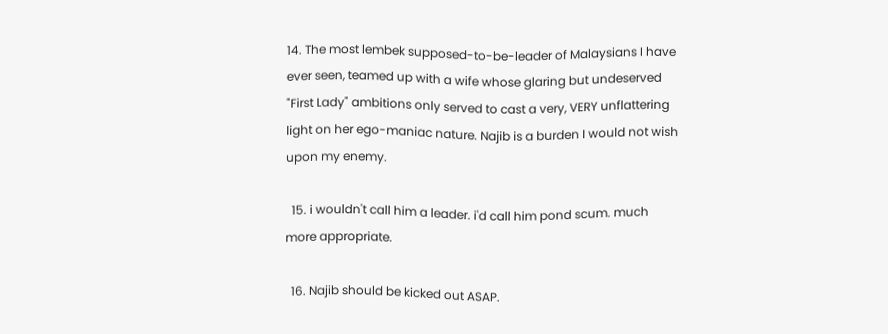14. The most lembek supposed-to-be-leader of Malaysians I have ever seen, teamed up with a wife whose glaring but undeserved "First Lady" ambitions only served to cast a very, VERY unflattering light on her ego-maniac nature. Najib is a burden I would not wish upon my enemy.

  15. i wouldn't call him a leader. i'd call him pond scum. much more appropriate.

  16. Najib should be kicked out ASAP.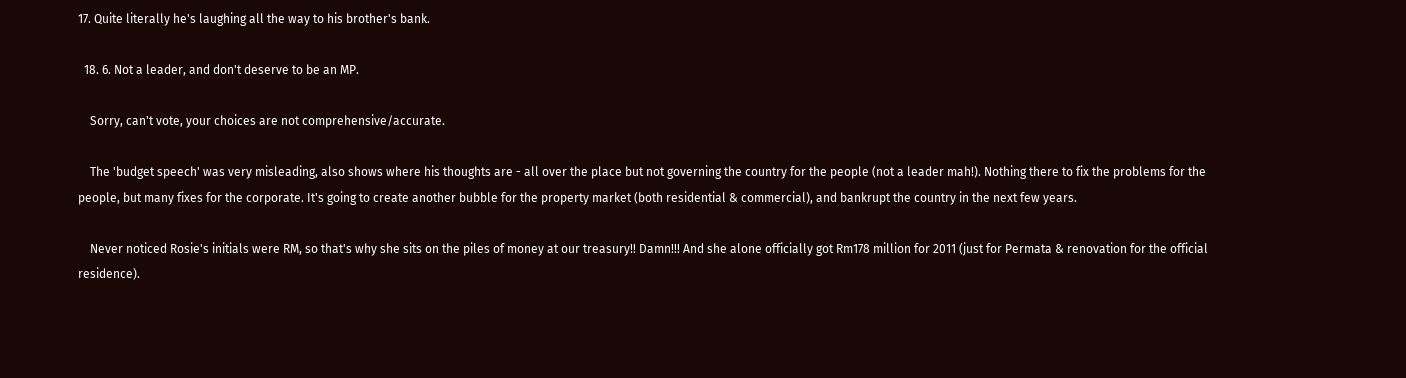17. Quite literally he's laughing all the way to his brother's bank.

  18. 6. Not a leader, and don't deserve to be an MP.

    Sorry, can't vote, your choices are not comprehensive/accurate.

    The 'budget speech' was very misleading, also shows where his thoughts are - all over the place but not governing the country for the people (not a leader mah!). Nothing there to fix the problems for the people, but many fixes for the corporate. It's going to create another bubble for the property market (both residential & commercial), and bankrupt the country in the next few years.

    Never noticed Rosie's initials were RM, so that's why she sits on the piles of money at our treasury!! Damn!!! And she alone officially got Rm178 million for 2011 (just for Permata & renovation for the official residence).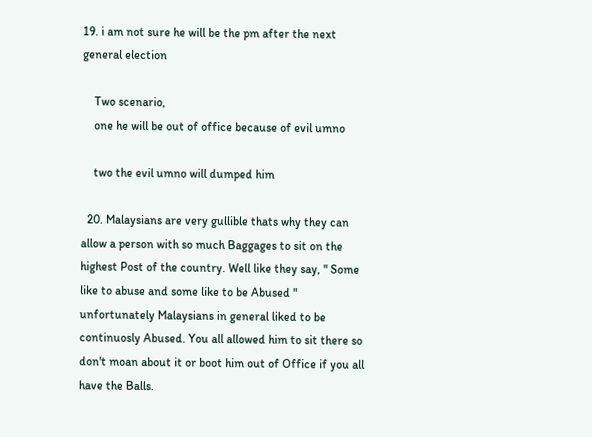19. i am not sure he will be the pm after the next general election

    Two scenario,
    one he will be out of office because of evil umno

    two the evil umno will dumped him

  20. Malaysians are very gullible thats why they can allow a person with so much Baggages to sit on the highest Post of the country. Well like they say, " Some like to abuse and some like to be Abused " unfortunately Malaysians in general liked to be continuosly Abused. You all allowed him to sit there so don't moan about it or boot him out of Office if you all have the Balls.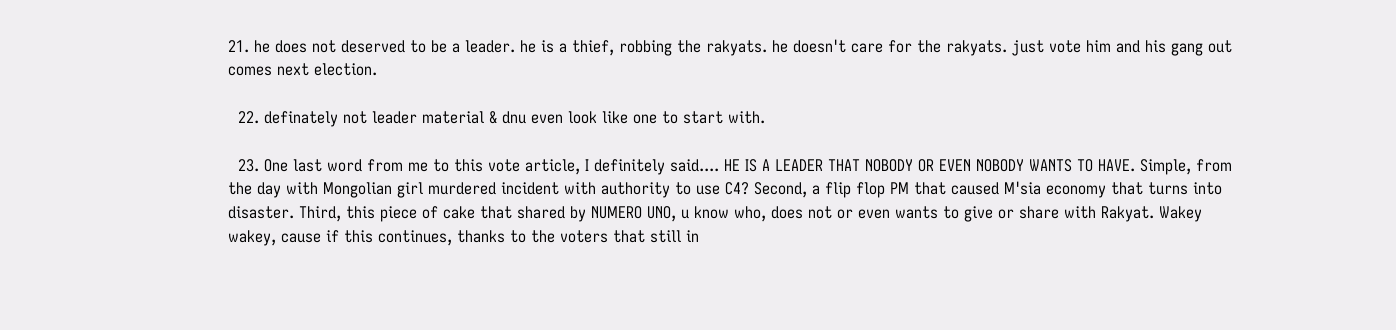21. he does not deserved to be a leader. he is a thief, robbing the rakyats. he doesn't care for the rakyats. just vote him and his gang out comes next election.

  22. definately not leader material & dnu even look like one to start with.

  23. One last word from me to this vote article, I definitely said.... HE IS A LEADER THAT NOBODY OR EVEN NOBODY WANTS TO HAVE. Simple, from the day with Mongolian girl murdered incident with authority to use C4? Second, a flip flop PM that caused M'sia economy that turns into disaster. Third, this piece of cake that shared by NUMERO UNO, u know who, does not or even wants to give or share with Rakyat. Wakey wakey, cause if this continues, thanks to the voters that still in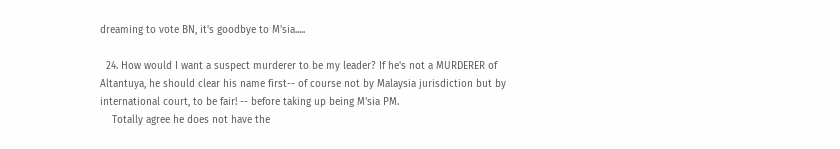dreaming to vote BN, it's goodbye to M'sia.....

  24. How would I want a suspect murderer to be my leader? If he's not a MURDERER of Altantuya, he should clear his name first-- of course not by Malaysia jurisdiction but by international court, to be fair! -- before taking up being M'sia PM.
    Totally agree he does not have the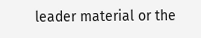leader material or the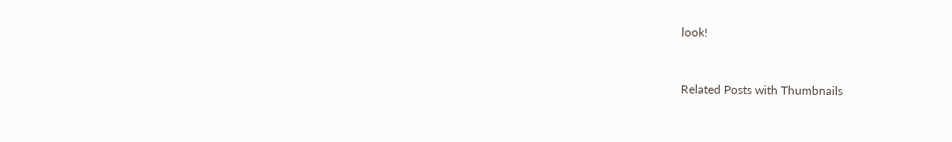look!



Related Posts with Thumbnails